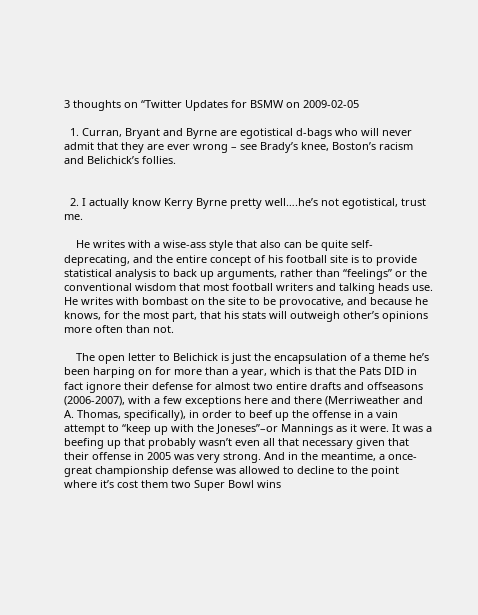3 thoughts on “Twitter Updates for BSMW on 2009-02-05

  1. Curran, Bryant and Byrne are egotistical d-bags who will never admit that they are ever wrong – see Brady’s knee, Boston’s racism and Belichick’s follies.


  2. I actually know Kerry Byrne pretty well….he’s not egotistical, trust me.

    He writes with a wise-ass style that also can be quite self-deprecating, and the entire concept of his football site is to provide statistical analysis to back up arguments, rather than “feelings” or the conventional wisdom that most football writers and talking heads use. He writes with bombast on the site to be provocative, and because he knows, for the most part, that his stats will outweigh other’s opinions more often than not.

    The open letter to Belichick is just the encapsulation of a theme he’s been harping on for more than a year, which is that the Pats DID in fact ignore their defense for almost two entire drafts and offseasons (2006-2007), with a few exceptions here and there (Merriweather and A. Thomas, specifically), in order to beef up the offense in a vain attempt to “keep up with the Joneses”–or Mannings as it were. It was a beefing up that probably wasn’t even all that necessary given that their offense in 2005 was very strong. And in the meantime, a once-great championship defense was allowed to decline to the point where it’s cost them two Super Bowl wins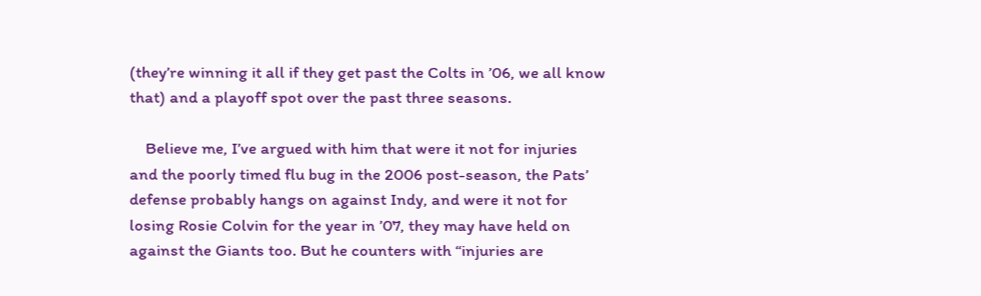(they’re winning it all if they get past the Colts in ’06, we all know that) and a playoff spot over the past three seasons.

    Believe me, I’ve argued with him that were it not for injuries and the poorly timed flu bug in the 2006 post-season, the Pats’ defense probably hangs on against Indy, and were it not for losing Rosie Colvin for the year in ’07, they may have held on against the Giants too. But he counters with “injuries are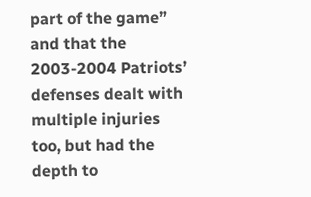part of the game” and that the 2003-2004 Patriots’ defenses dealt with multiple injuries too, but had the depth to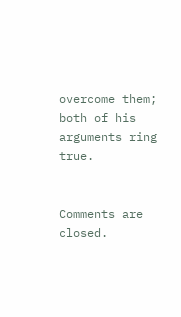overcome them; both of his arguments ring true.


Comments are closed.